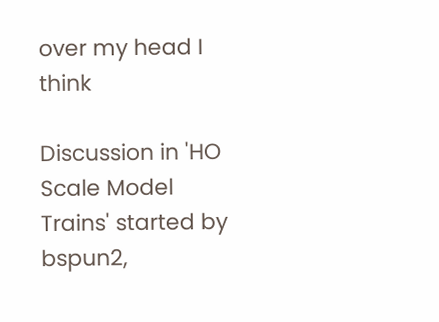over my head I think

Discussion in 'HO Scale Model Trains' started by bspun2,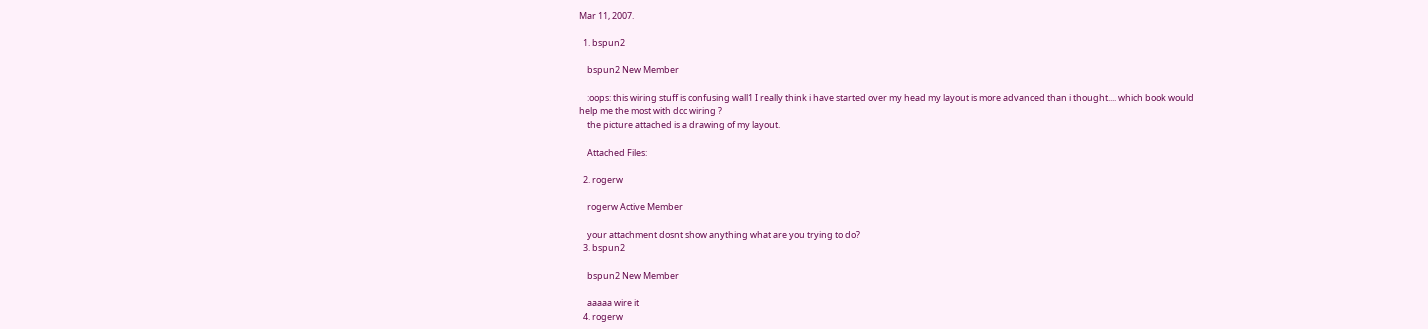Mar 11, 2007.

  1. bspun2

    bspun2 New Member

    :oops: this wiring stuff is confusing wall1 I really think i have started over my head my layout is more advanced than i thought.... which book would help me the most with dcc wiring ?
    the picture attached is a drawing of my layout.

    Attached Files:

  2. rogerw

    rogerw Active Member

    your attachment dosnt show anything what are you trying to do?
  3. bspun2

    bspun2 New Member

    aaaaa wire it
  4. rogerw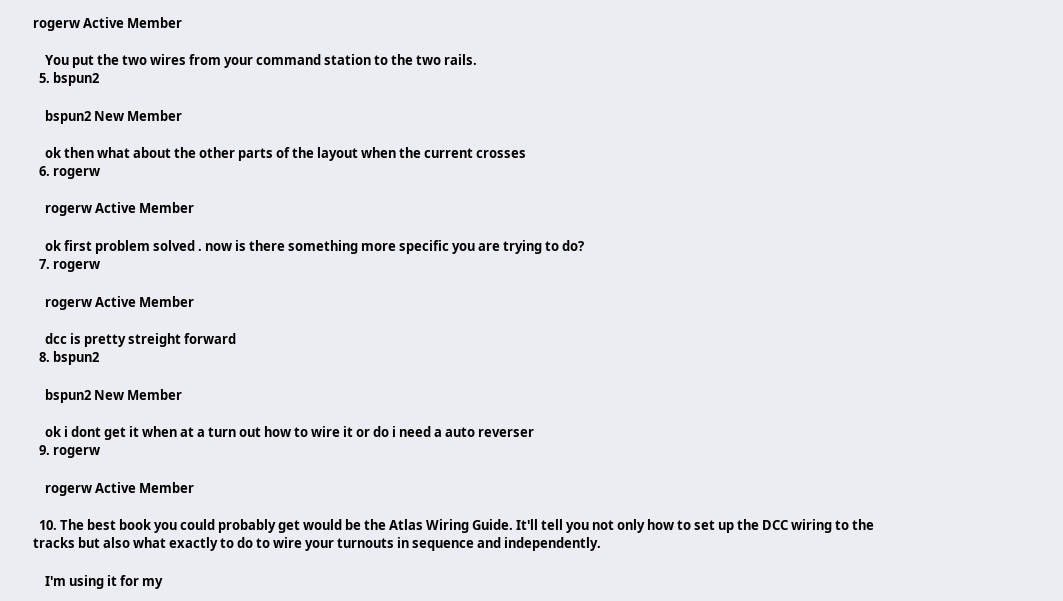rogerw Active Member

    You put the two wires from your command station to the two rails.
  5. bspun2

    bspun2 New Member

    ok then what about the other parts of the layout when the current crosses
  6. rogerw

    rogerw Active Member

    ok first problem solved . now is there something more specific you are trying to do?
  7. rogerw

    rogerw Active Member

    dcc is pretty streight forward
  8. bspun2

    bspun2 New Member

    ok i dont get it when at a turn out how to wire it or do i need a auto reverser
  9. rogerw

    rogerw Active Member

  10. The best book you could probably get would be the Atlas Wiring Guide. It'll tell you not only how to set up the DCC wiring to the tracks but also what exactly to do to wire your turnouts in sequence and independently.

    I'm using it for my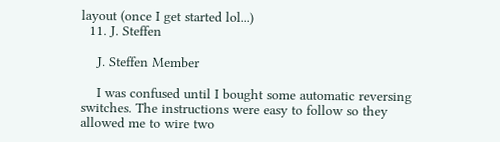layout (once I get started lol...)
  11. J. Steffen

    J. Steffen Member

    I was confused until I bought some automatic reversing switches. The instructions were easy to follow so they allowed me to wire two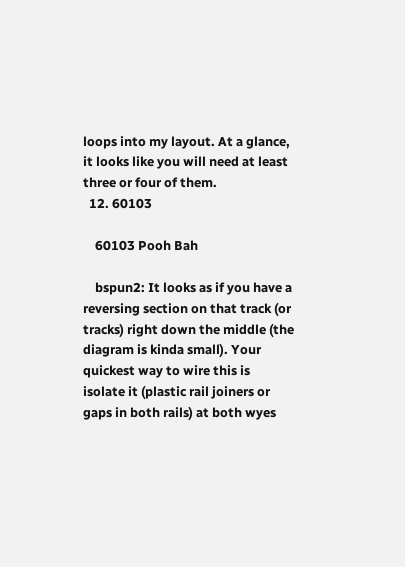loops into my layout. At a glance, it looks like you will need at least three or four of them.
  12. 60103

    60103 Pooh Bah

    bspun2: It looks as if you have a reversing section on that track (or tracks) right down the middle (the diagram is kinda small). Your quickest way to wire this is isolate it (plastic rail joiners or gaps in both rails) at both wyes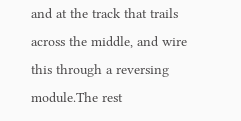and at the track that trails across the middle, and wire this through a reversing module.The rest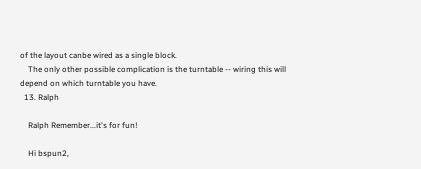of the layout canbe wired as a single block.
    The only other possible complication is the turntable -- wiring this will depend on which turntable you have.
  13. Ralph

    Ralph Remember...it's for fun!

    Hi bspun2,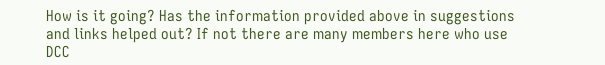How is it going? Has the information provided above in suggestions and links helped out? If not there are many members here who use DCC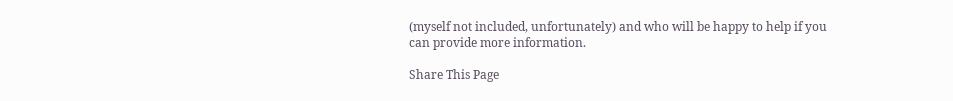(myself not included, unfortunately) and who will be happy to help if you can provide more information.

Share This Page